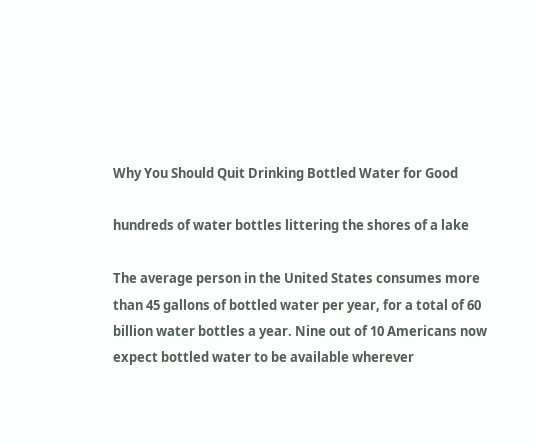Why You Should Quit Drinking Bottled Water for Good

hundreds of water bottles littering the shores of a lake

The average person in the United States consumes more than 45 gallons of bottled water per year, for a total of 60 billion water bottles a year. Nine out of 10 Americans now expect bottled water to be available wherever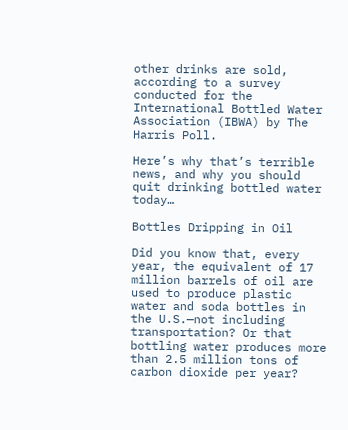other drinks are sold, according to a survey conducted for the International Bottled Water Association (IBWA) by The Harris Poll.

Here’s why that’s terrible news, and why you should quit drinking bottled water today…

Bottles Dripping in Oil

Did you know that, every year, the equivalent of 17 million barrels of oil are used to produce plastic water and soda bottles in the U.S.—not including transportation? Or that bottling water produces more than 2.5 million tons of carbon dioxide per year?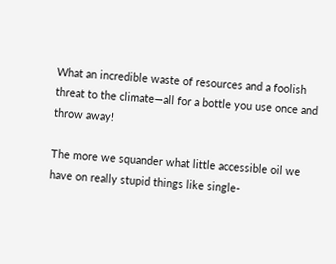What an incredible waste of resources and a foolish threat to the climate—all for a bottle you use once and throw away!

The more we squander what little accessible oil we have on really stupid things like single-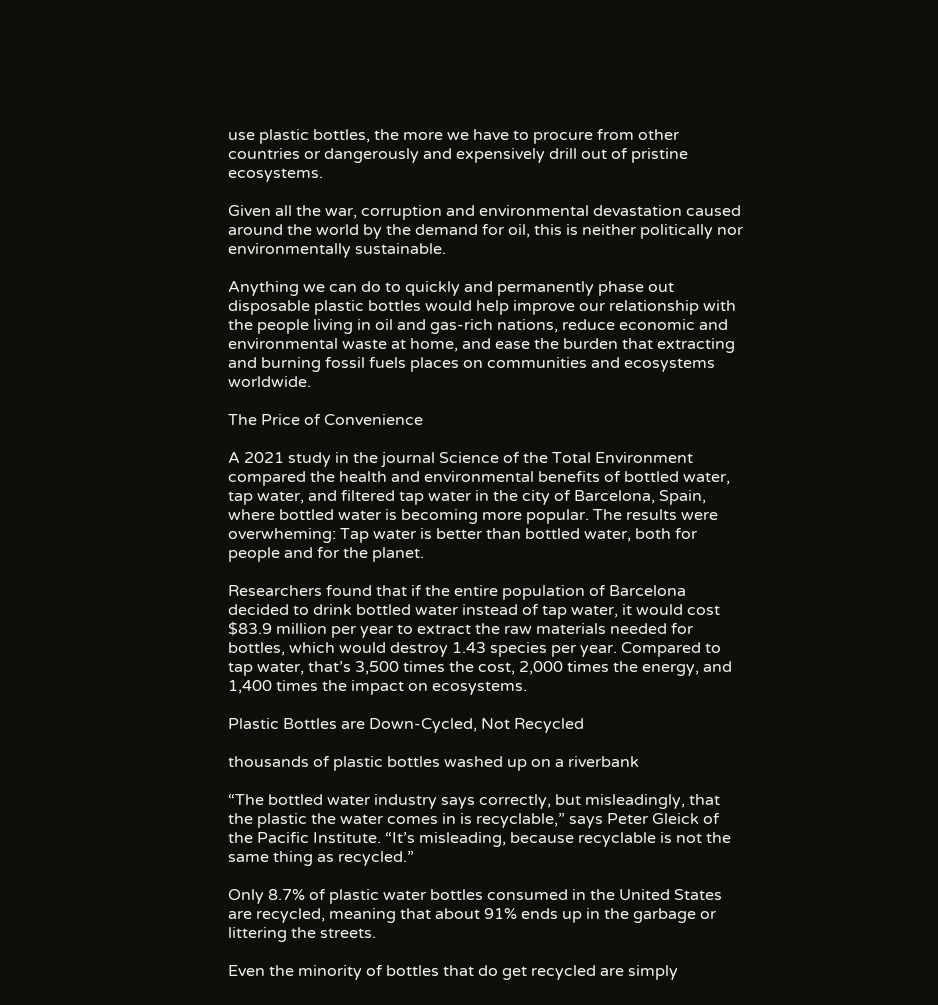use plastic bottles, the more we have to procure from other countries or dangerously and expensively drill out of pristine ecosystems.

Given all the war, corruption and environmental devastation caused around the world by the demand for oil, this is neither politically nor environmentally sustainable.

Anything we can do to quickly and permanently phase out disposable plastic bottles would help improve our relationship with the people living in oil and gas-rich nations, reduce economic and environmental waste at home, and ease the burden that extracting and burning fossil fuels places on communities and ecosystems worldwide.

The Price of Convenience

A 2021 study in the journal Science of the Total Environment compared the health and environmental benefits of bottled water, tap water, and filtered tap water in the city of Barcelona, Spain, where bottled water is becoming more popular. The results were overwheming: Tap water is better than bottled water, both for people and for the planet.

Researchers found that if the entire population of Barcelona decided to drink bottled water instead of tap water, it would cost $83.9 million per year to extract the raw materials needed for bottles, which would destroy 1.43 species per year. Compared to tap water, that’s 3,500 times the cost, 2,000 times the energy, and 1,400 times the impact on ecosystems.

Plastic Bottles are Down-Cycled, Not Recycled

thousands of plastic bottles washed up on a riverbank

“The bottled water industry says correctly, but misleadingly, that the plastic the water comes in is recyclable,” says Peter Gleick of the Pacific Institute. “It’s misleading, because recyclable is not the same thing as recycled.”

Only 8.7% of plastic water bottles consumed in the United States are recycled, meaning that about 91% ends up in the garbage or littering the streets.

Even the minority of bottles that do get recycled are simply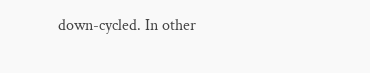down-cycled. In other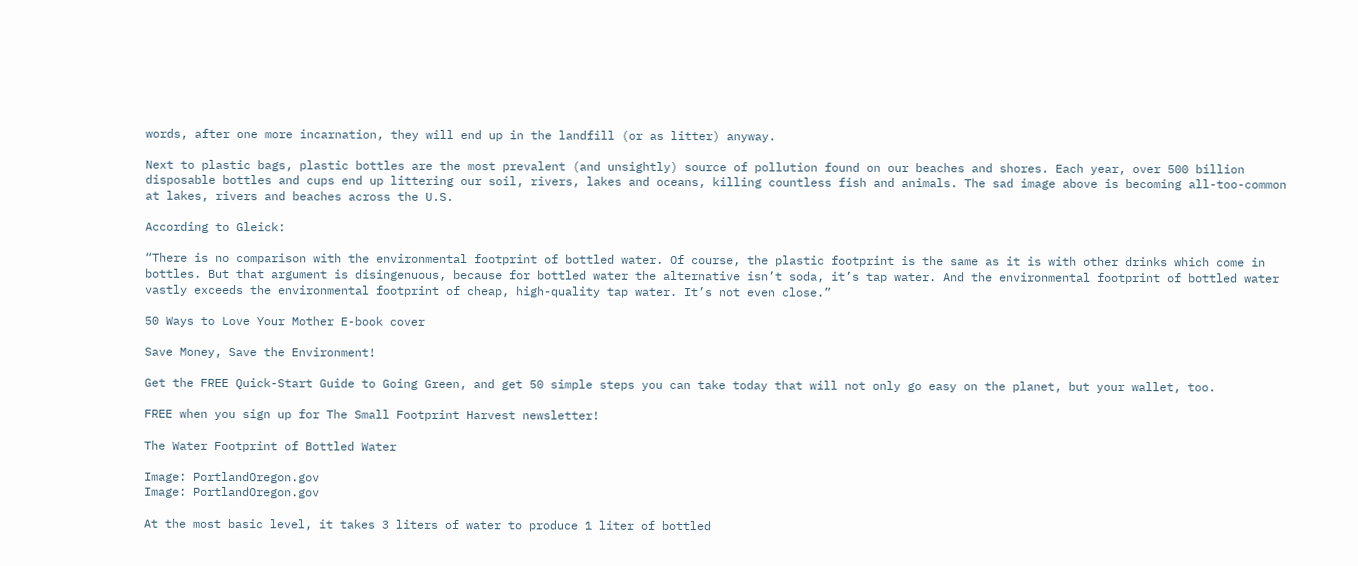words, after one more incarnation, they will end up in the landfill (or as litter) anyway.

Next to plastic bags, plastic bottles are the most prevalent (and unsightly) source of pollution found on our beaches and shores. Each year, over 500 billion disposable bottles and cups end up littering our soil, rivers, lakes and oceans, killing countless fish and animals. The sad image above is becoming all-too-common at lakes, rivers and beaches across the U.S.

According to Gleick:

“There is no comparison with the environmental footprint of bottled water. Of course, the plastic footprint is the same as it is with other drinks which come in bottles. But that argument is disingenuous, because for bottled water the alternative isn’t soda, it’s tap water. And the environmental footprint of bottled water vastly exceeds the environmental footprint of cheap, high-quality tap water. It’s not even close.”

50 Ways to Love Your Mother E-book cover

Save Money, Save the Environment!

Get the FREE Quick-Start Guide to Going Green, and get 50 simple steps you can take today that will not only go easy on the planet, but your wallet, too.

FREE when you sign up for The Small Footprint Harvest newsletter!

The Water Footprint of Bottled Water

Image: PortlandOregon.gov
Image: PortlandOregon.gov

At the most basic level, it takes 3 liters of water to produce 1 liter of bottled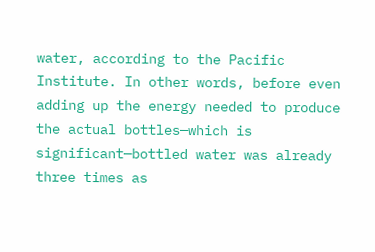water, according to the Pacific Institute. In other words, before even adding up the energy needed to produce the actual bottles—which is significant—bottled water was already three times as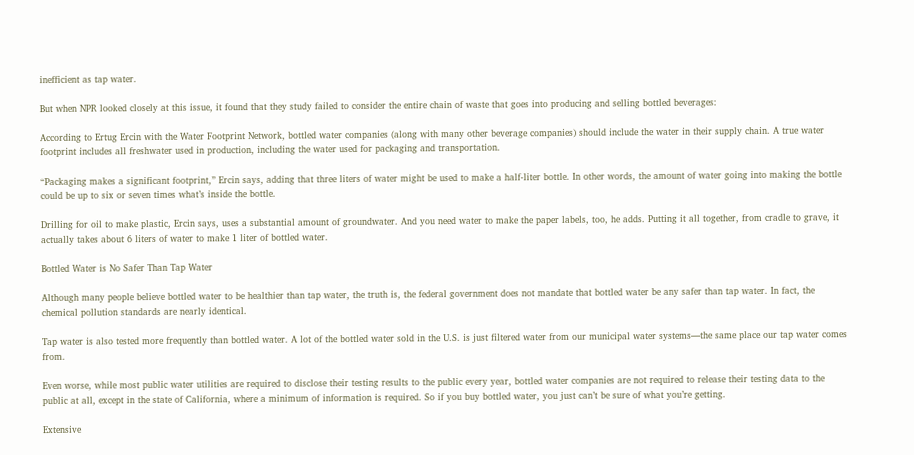inefficient as tap water.

But when NPR looked closely at this issue, it found that they study failed to consider the entire chain of waste that goes into producing and selling bottled beverages:

According to Ertug Ercin with the Water Footprint Network, bottled water companies (along with many other beverage companies) should include the water in their supply chain. A true water footprint includes all freshwater used in production, including the water used for packaging and transportation.

“Packaging makes a significant footprint,” Ercin says, adding that three liters of water might be used to make a half-liter bottle. In other words, the amount of water going into making the bottle could be up to six or seven times what’s inside the bottle.

Drilling for oil to make plastic, Ercin says, uses a substantial amount of groundwater. And you need water to make the paper labels, too, he adds. Putting it all together, from cradle to grave, it actually takes about 6 liters of water to make 1 liter of bottled water.

Bottled Water is No Safer Than Tap Water

Although many people believe bottled water to be healthier than tap water, the truth is, the federal government does not mandate that bottled water be any safer than tap water. In fact, the chemical pollution standards are nearly identical.

Tap water is also tested more frequently than bottled water. A lot of the bottled water sold in the U.S. is just filtered water from our municipal water systems—the same place our tap water comes from.

Even worse, while most public water utilities are required to disclose their testing results to the public every year, bottled water companies are not required to release their testing data to the public at all, except in the state of California, where a minimum of information is required. So if you buy bottled water, you just can’t be sure of what you’re getting.

Extensive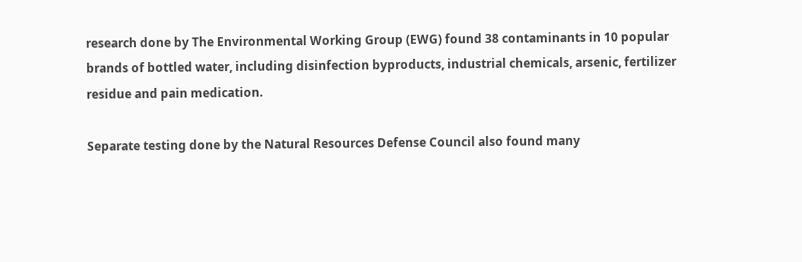research done by The Environmental Working Group (EWG) found 38 contaminants in 10 popular brands of bottled water, including disinfection byproducts, industrial chemicals, arsenic, fertilizer residue and pain medication.

Separate testing done by the Natural Resources Defense Council also found many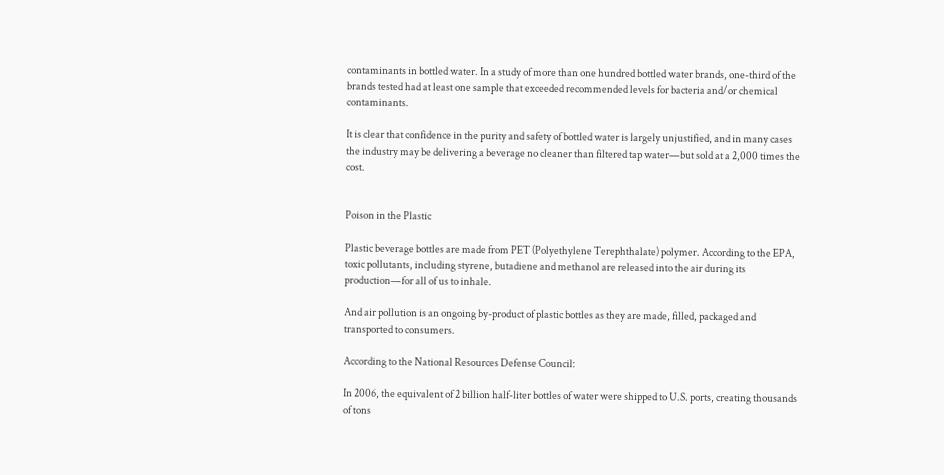contaminants in bottled water. In a study of more than one hundred bottled water brands, one-third of the brands tested had at least one sample that exceeded recommended levels for bacteria and/or chemical contaminants.

It is clear that confidence in the purity and safety of bottled water is largely unjustified, and in many cases the industry may be delivering a beverage no cleaner than filtered tap water—but sold at a 2,000 times the cost.


Poison in the Plastic

Plastic beverage bottles are made from PET (Polyethylene Terephthalate) polymer. According to the EPA, toxic pollutants, including styrene, butadiene and methanol are released into the air during its production—for all of us to inhale.

And air pollution is an ongoing by-product of plastic bottles as they are made, filled, packaged and transported to consumers.

According to the National Resources Defense Council:

In 2006, the equivalent of 2 billion half-liter bottles of water were shipped to U.S. ports, creating thousands of tons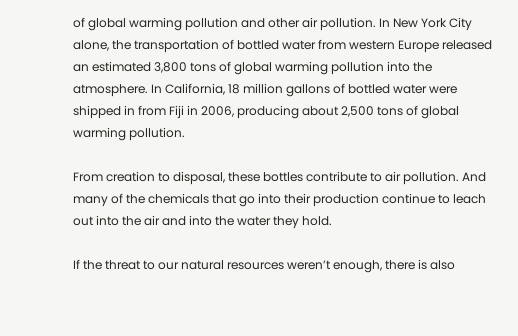of global warming pollution and other air pollution. In New York City alone, the transportation of bottled water from western Europe released an estimated 3,800 tons of global warming pollution into the atmosphere. In California, 18 million gallons of bottled water were shipped in from Fiji in 2006, producing about 2,500 tons of global warming pollution.

From creation to disposal, these bottles contribute to air pollution. And many of the chemicals that go into their production continue to leach out into the air and into the water they hold.

If the threat to our natural resources weren’t enough, there is also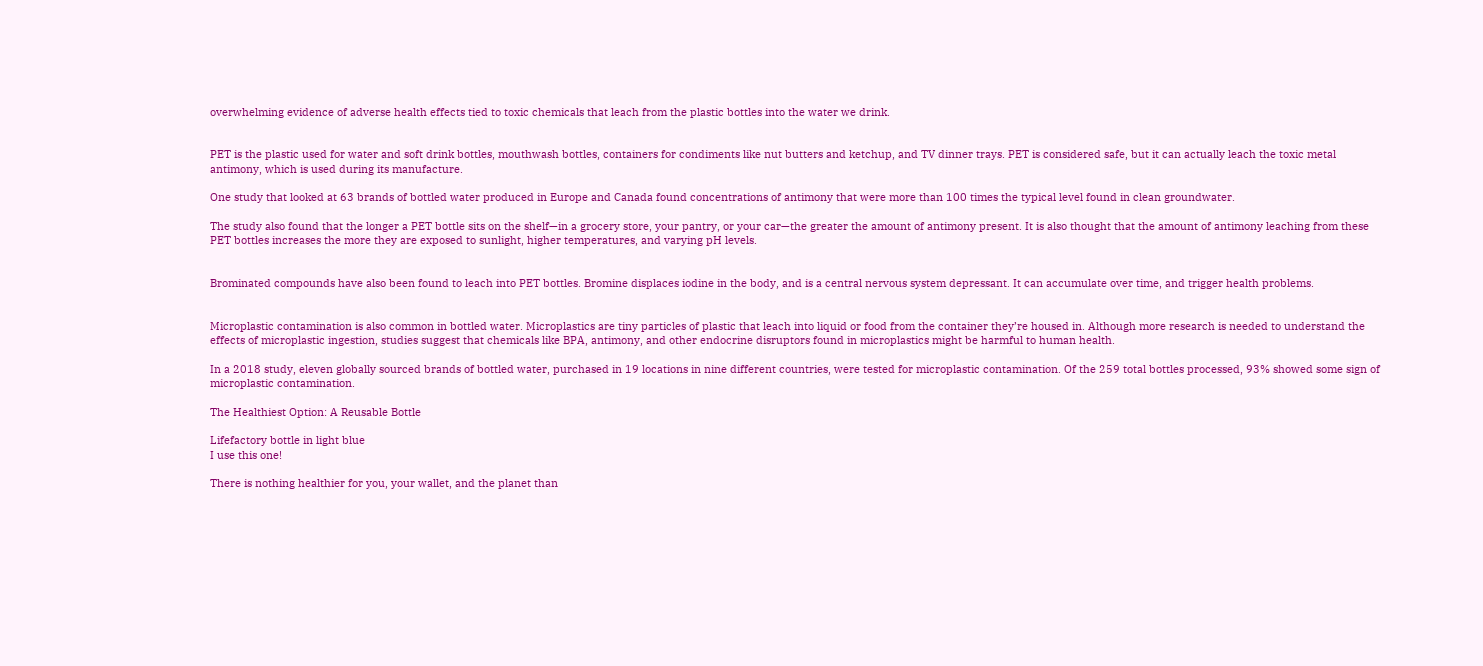overwhelming evidence of adverse health effects tied to toxic chemicals that leach from the plastic bottles into the water we drink.


PET is the plastic used for water and soft drink bottles, mouthwash bottles, containers for condiments like nut butters and ketchup, and TV dinner trays. PET is considered safe, but it can actually leach the toxic metal antimony, which is used during its manufacture.

One study that looked at 63 brands of bottled water produced in Europe and Canada found concentrations of antimony that were more than 100 times the typical level found in clean groundwater.

The study also found that the longer a PET bottle sits on the shelf—in a grocery store, your pantry, or your car—the greater the amount of antimony present. It is also thought that the amount of antimony leaching from these PET bottles increases the more they are exposed to sunlight, higher temperatures, and varying pH levels.


Brominated compounds have also been found to leach into PET bottles. Bromine displaces iodine in the body, and is a central nervous system depressant. It can accumulate over time, and trigger health problems.


Microplastic contamination is also common in bottled water. Microplastics are tiny particles of plastic that leach into liquid or food from the container they’re housed in. Although more research is needed to understand the effects of microplastic ingestion, studies suggest that chemicals like BPA, antimony, and other endocrine disruptors found in microplastics might be harmful to human health.

In a 2018 study, eleven globally sourced brands of bottled water, purchased in 19 locations in nine different countries, were tested for microplastic contamination. Of the 259 total bottles processed, 93% showed some sign of microplastic contamination.

The Healthiest Option: A Reusable Bottle

Lifefactory bottle in light blue
I use this one!

There is nothing healthier for you, your wallet, and the planet than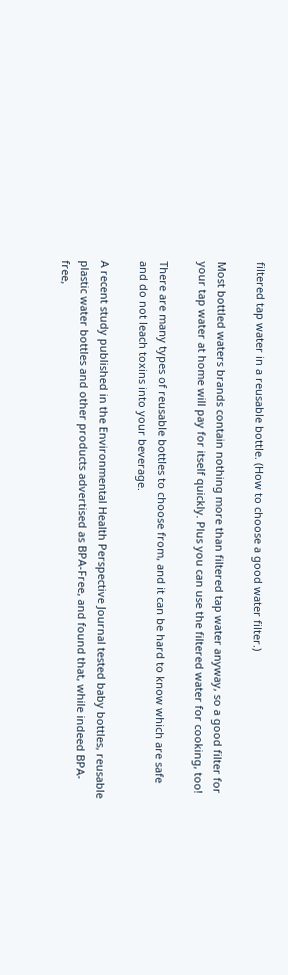filtered tap water in a reusable bottle. (How to choose a good water filter.)

Most bottled waters brands contain nothing more than filtered tap water anyway, so a good filter for your tap water at home will pay for itself quickly. Plus you can use the filtered water for cooking, too!

There are many types of reusable bottles to choose from, and it can be hard to know which are safe and do not leach toxins into your beverage.

A recent study published in the Environmental Health Perspective Journal tested baby bottles, reusable plastic water bottles and other products advertised as BPA-Free, and found that, while indeed BPA-free,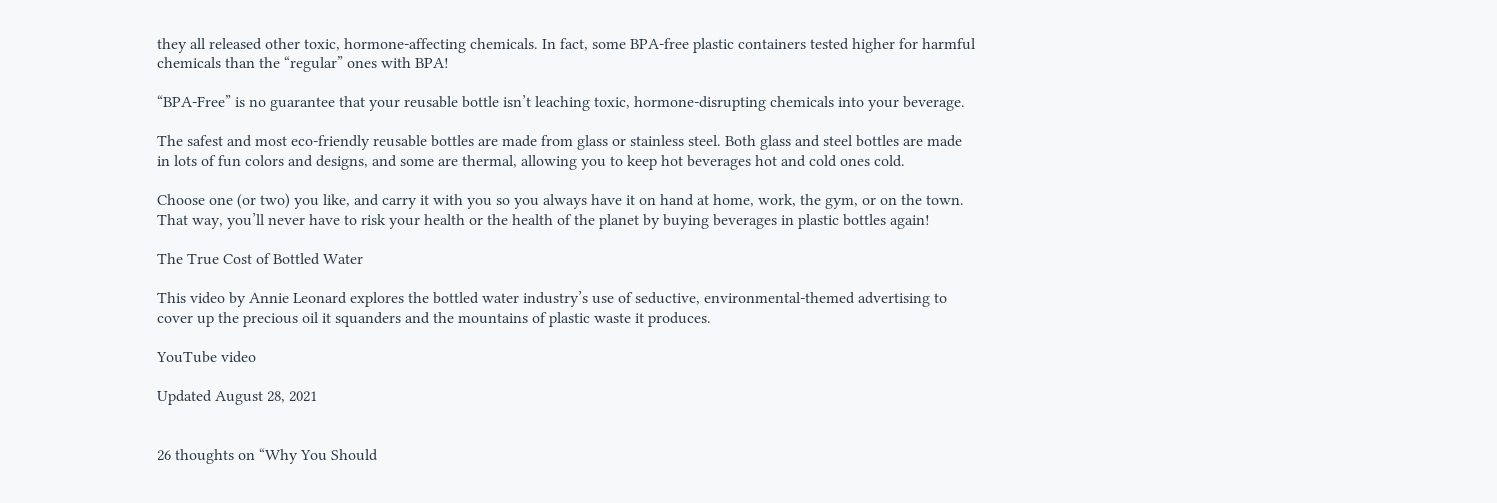they all released other toxic, hormone-affecting chemicals. In fact, some BPA-free plastic containers tested higher for harmful chemicals than the “regular” ones with BPA!

“BPA-Free” is no guarantee that your reusable bottle isn’t leaching toxic, hormone-disrupting chemicals into your beverage.

The safest and most eco-friendly reusable bottles are made from glass or stainless steel. Both glass and steel bottles are made in lots of fun colors and designs, and some are thermal, allowing you to keep hot beverages hot and cold ones cold.

Choose one (or two) you like, and carry it with you so you always have it on hand at home, work, the gym, or on the town. That way, you’ll never have to risk your health or the health of the planet by buying beverages in plastic bottles again!

The True Cost of Bottled Water

This video by Annie Leonard explores the bottled water industry’s use of seductive, environmental-themed advertising to cover up the precious oil it squanders and the mountains of plastic waste it produces.

YouTube video

Updated August 28, 2021


26 thoughts on “Why You Should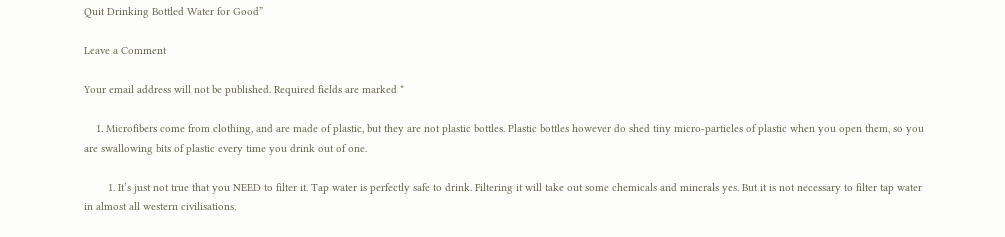Quit Drinking Bottled Water for Good”

Leave a Comment

Your email address will not be published. Required fields are marked *

    1. Microfibers come from clothing, and are made of plastic, but they are not plastic bottles. Plastic bottles however do shed tiny micro-particles of plastic when you open them, so you are swallowing bits of plastic every time you drink out of one.

        1. It’s just not true that you NEED to filter it. Tap water is perfectly safe to drink. Filtering it will take out some chemicals and minerals yes. But it is not necessary to filter tap water in almost all western civilisations.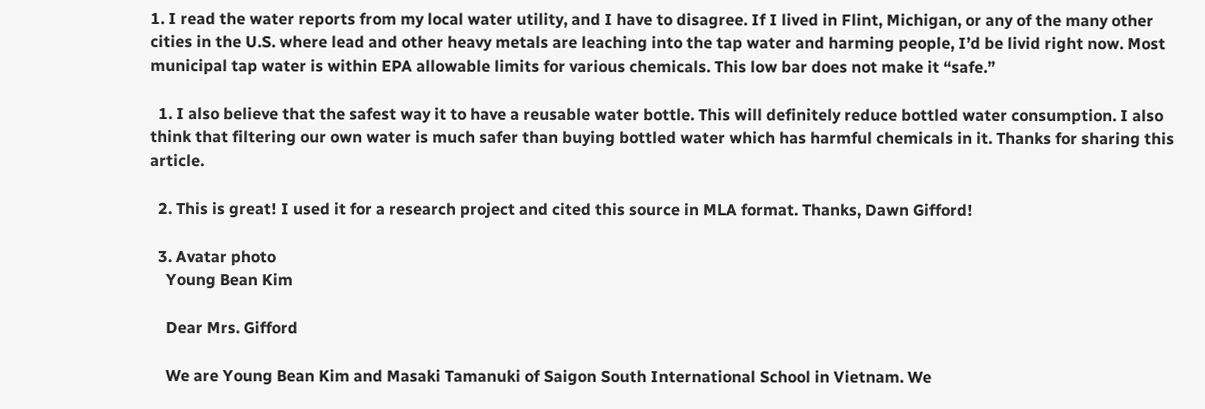1. I read the water reports from my local water utility, and I have to disagree. If I lived in Flint, Michigan, or any of the many other cities in the U.S. where lead and other heavy metals are leaching into the tap water and harming people, I’d be livid right now. Most municipal tap water is within EPA allowable limits for various chemicals. This low bar does not make it “safe.”

  1. I also believe that the safest way it to have a reusable water bottle. This will definitely reduce bottled water consumption. I also think that filtering our own water is much safer than buying bottled water which has harmful chemicals in it. Thanks for sharing this article.

  2. This is great! I used it for a research project and cited this source in MLA format. Thanks, Dawn Gifford!

  3. Avatar photo
    Young Bean Kim

    Dear Mrs. Gifford

    We are Young Bean Kim and Masaki Tamanuki of Saigon South International School in Vietnam. We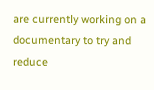are currently working on a documentary to try and reduce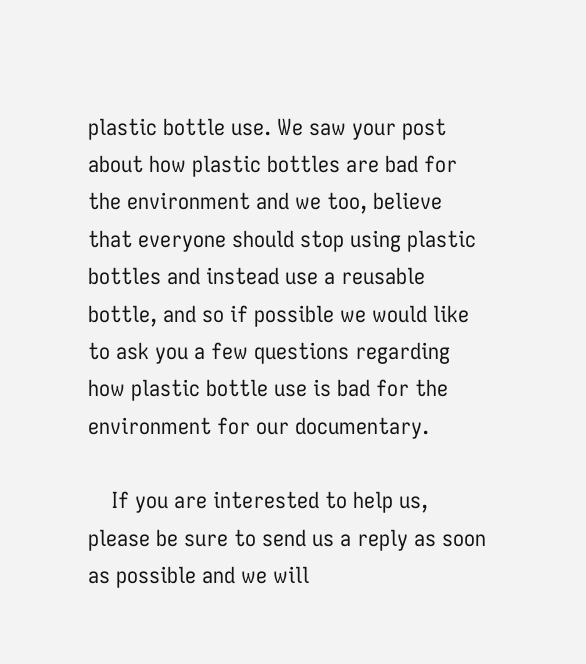plastic bottle use. We saw your post about how plastic bottles are bad for the environment and we too, believe that everyone should stop using plastic bottles and instead use a reusable bottle, and so if possible we would like to ask you a few questions regarding how plastic bottle use is bad for the environment for our documentary.

    If you are interested to help us, please be sure to send us a reply as soon as possible and we will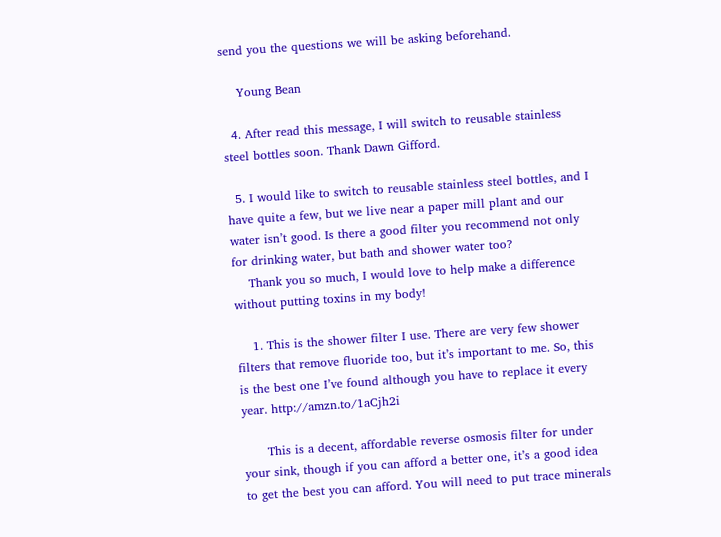send you the questions we will be asking beforehand.

    Young Bean

  4. After read this message, I will switch to reusable stainless steel bottles soon. Thank Dawn Gifford.

  5. I would like to switch to reusable stainless steel bottles, and I have quite a few, but we live near a paper mill plant and our water isn’t good. Is there a good filter you recommend not only for drinking water, but bath and shower water too?
    Thank you so much, I would love to help make a difference without putting toxins in my body!

    1. This is the shower filter I use. There are very few shower filters that remove fluoride too, but it’s important to me. So, this is the best one I’ve found although you have to replace it every year. http://amzn.to/1aCjh2i

      This is a decent, affordable reverse osmosis filter for under your sink, though if you can afford a better one, it’s a good idea to get the best you can afford. You will need to put trace minerals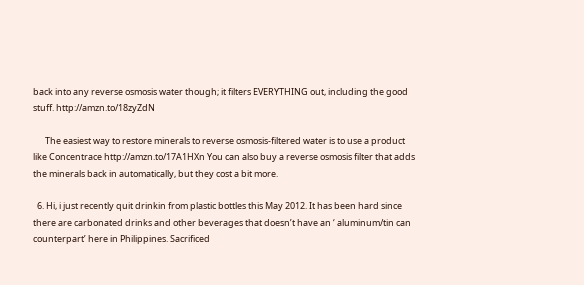back into any reverse osmosis water though; it filters EVERYTHING out, including the good stuff. http://amzn.to/18zyZdN

      The easiest way to restore minerals to reverse osmosis-filtered water is to use a product like Concentrace http://amzn.to/17A1HXn You can also buy a reverse osmosis filter that adds the minerals back in automatically, but they cost a bit more.

  6. Hi, i just recently quit drinkin from plastic bottles this May 2012. It has been hard since there are carbonated drinks and other beverages that doesn’t have an ‘ aluminum/tin can counterpart’ here in Philippines. Sacrificed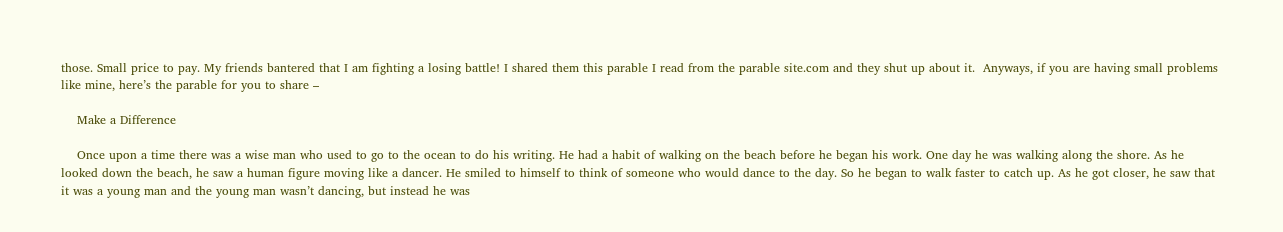those. Small price to pay. My friends bantered that I am fighting a losing battle! I shared them this parable I read from the parable site.com and they shut up about it.  Anyways, if you are having small problems like mine, here’s the parable for you to share –

    Make a Difference

    Once upon a time there was a wise man who used to go to the ocean to do his writing. He had a habit of walking on the beach before he began his work. One day he was walking along the shore. As he looked down the beach, he saw a human figure moving like a dancer. He smiled to himself to think of someone who would dance to the day. So he began to walk faster to catch up. As he got closer, he saw that it was a young man and the young man wasn’t dancing, but instead he was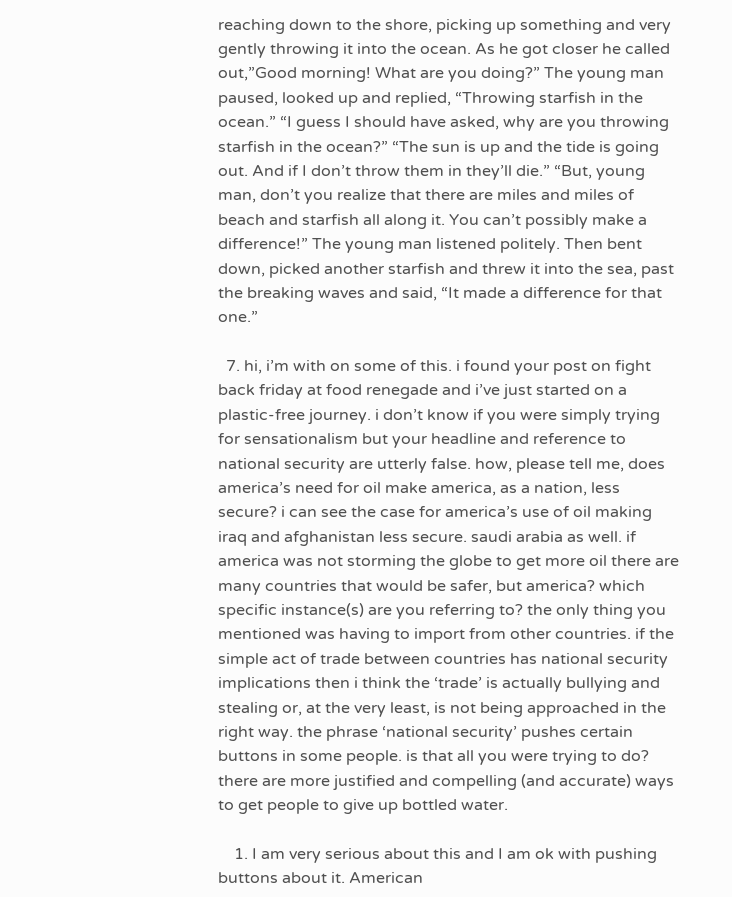reaching down to the shore, picking up something and very gently throwing it into the ocean. As he got closer he called out,”Good morning! What are you doing?” The young man paused, looked up and replied, “Throwing starfish in the ocean.” “I guess I should have asked, why are you throwing starfish in the ocean?” “The sun is up and the tide is going out. And if I don’t throw them in they’ll die.” “But, young man, don’t you realize that there are miles and miles of beach and starfish all along it. You can’t possibly make a difference!” The young man listened politely. Then bent down, picked another starfish and threw it into the sea, past the breaking waves and said, “It made a difference for that one.”

  7. hi, i’m with on some of this. i found your post on fight back friday at food renegade and i’ve just started on a plastic-free journey. i don’t know if you were simply trying for sensationalism but your headline and reference to national security are utterly false. how, please tell me, does america’s need for oil make america, as a nation, less secure? i can see the case for america’s use of oil making iraq and afghanistan less secure. saudi arabia as well. if america was not storming the globe to get more oil there are many countries that would be safer, but america? which specific instance(s) are you referring to? the only thing you mentioned was having to import from other countries. if the simple act of trade between countries has national security implications then i think the ‘trade’ is actually bullying and stealing or, at the very least, is not being approached in the right way. the phrase ‘national security’ pushes certain buttons in some people. is that all you were trying to do? there are more justified and compelling (and accurate) ways to get people to give up bottled water.

    1. I am very serious about this and I am ok with pushing buttons about it. American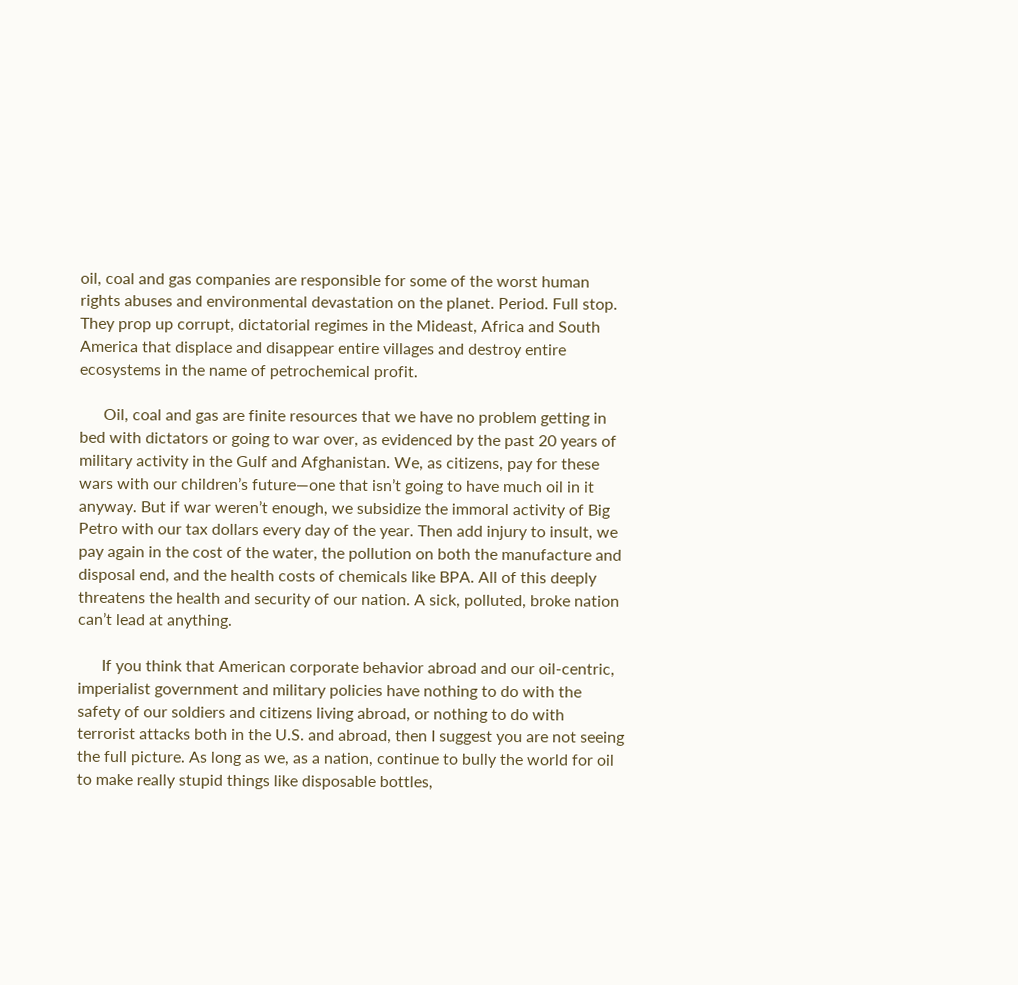oil, coal and gas companies are responsible for some of the worst human rights abuses and environmental devastation on the planet. Period. Full stop. They prop up corrupt, dictatorial regimes in the Mideast, Africa and South America that displace and disappear entire villages and destroy entire ecosystems in the name of petrochemical profit.

      Oil, coal and gas are finite resources that we have no problem getting in bed with dictators or going to war over, as evidenced by the past 20 years of military activity in the Gulf and Afghanistan. We, as citizens, pay for these wars with our children’s future—one that isn’t going to have much oil in it anyway. But if war weren’t enough, we subsidize the immoral activity of Big Petro with our tax dollars every day of the year. Then add injury to insult, we pay again in the cost of the water, the pollution on both the manufacture and disposal end, and the health costs of chemicals like BPA. All of this deeply threatens the health and security of our nation. A sick, polluted, broke nation can’t lead at anything.

      If you think that American corporate behavior abroad and our oil-centric, imperialist government and military policies have nothing to do with the safety of our soldiers and citizens living abroad, or nothing to do with terrorist attacks both in the U.S. and abroad, then I suggest you are not seeing the full picture. As long as we, as a nation, continue to bully the world for oil to make really stupid things like disposable bottles,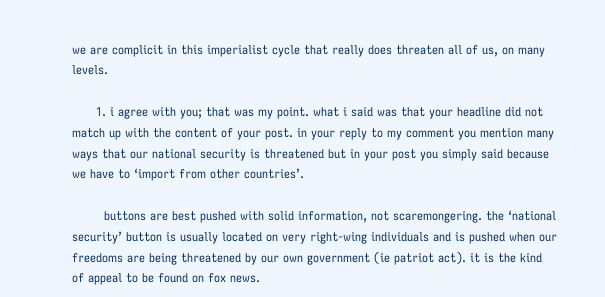we are complicit in this imperialist cycle that really does threaten all of us, on many levels.

      1. i agree with you; that was my point. what i said was that your headline did not match up with the content of your post. in your reply to my comment you mention many ways that our national security is threatened but in your post you simply said because we have to ‘import from other countries’.

        buttons are best pushed with solid information, not scaremongering. the ‘national security’ button is usually located on very right-wing individuals and is pushed when our freedoms are being threatened by our own government (ie patriot act). it is the kind of appeal to be found on fox news.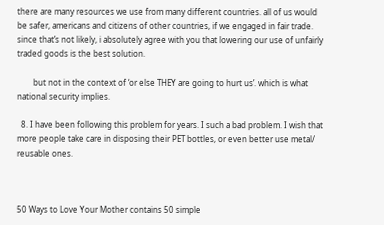there are many resources we use from many different countries. all of us would be safer, americans and citizens of other countries, if we engaged in fair trade. since that’s not likely, i absolutely agree with you that lowering our use of unfairly traded goods is the best solution.

        but not in the context of ‘or else THEY are going to hurt us’. which is what national security implies.

  8. I have been following this problem for years. I such a bad problem. I wish that more people take care in disposing their PET bottles, or even better use metal/ reusable ones.



50 Ways to Love Your Mother contains 50 simple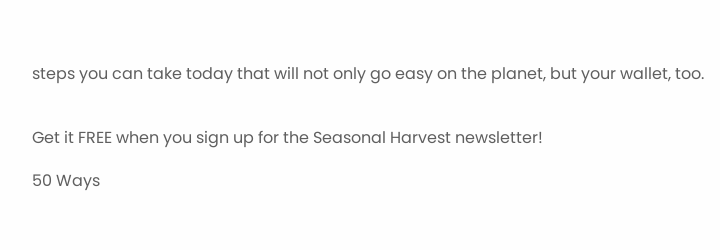steps you can take today that will not only go easy on the planet, but your wallet, too.


Get it FREE when you sign up for the Seasonal Harvest newsletter!

50 Ways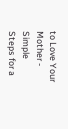to Love Your Mother - Simple Steps for a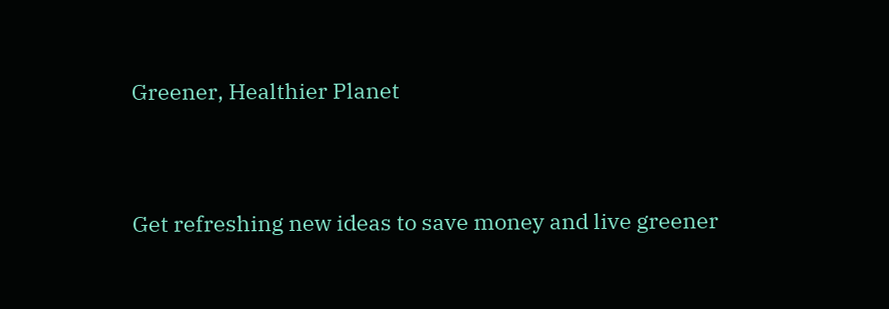Greener, Healthier Planet


Get refreshing new ideas to save money and live greener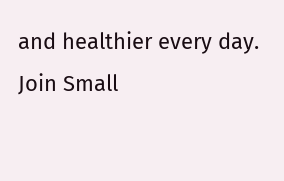and healthier every day.
Join Small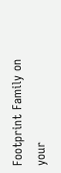Footprint Family on your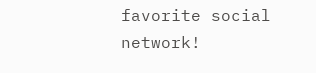favorite social network!